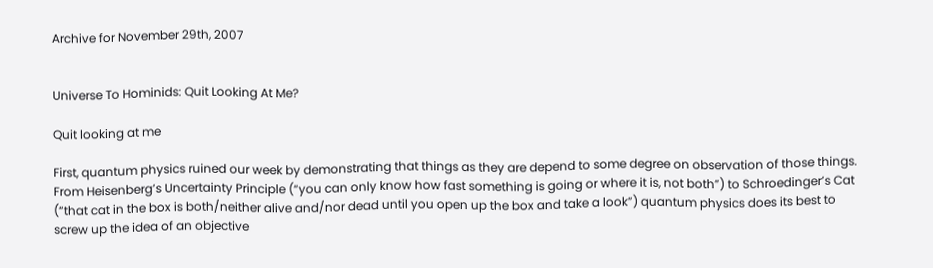Archive for November 29th, 2007


Universe To Hominids: Quit Looking At Me?

Quit looking at me

First, quantum physics ruined our week by demonstrating that things as they are depend to some degree on observation of those things. From Heisenberg’s Uncertainty Principle (“you can only know how fast something is going or where it is, not both”) to Schroedinger’s Cat (“that cat in the box is both/neither alive and/nor dead until you open up the box and take a look”) quantum physics does its best to screw up the idea of an objective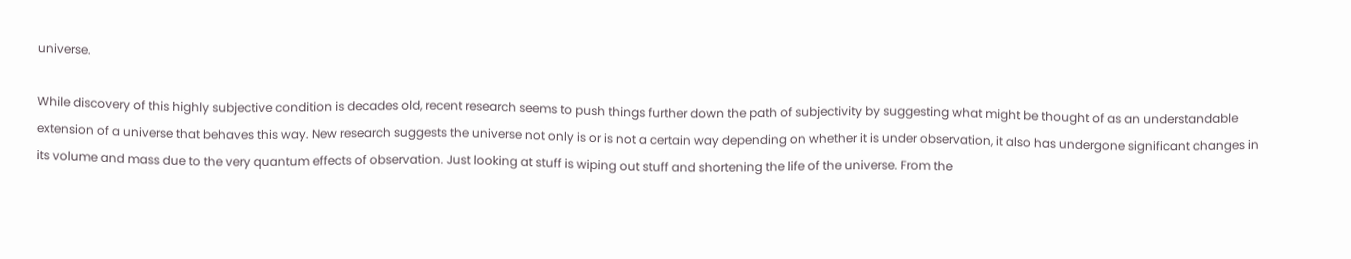universe.

While discovery of this highly subjective condition is decades old, recent research seems to push things further down the path of subjectivity by suggesting what might be thought of as an understandable extension of a universe that behaves this way. New research suggests the universe not only is or is not a certain way depending on whether it is under observation, it also has undergone significant changes in its volume and mass due to the very quantum effects of observation. Just looking at stuff is wiping out stuff and shortening the life of the universe. From the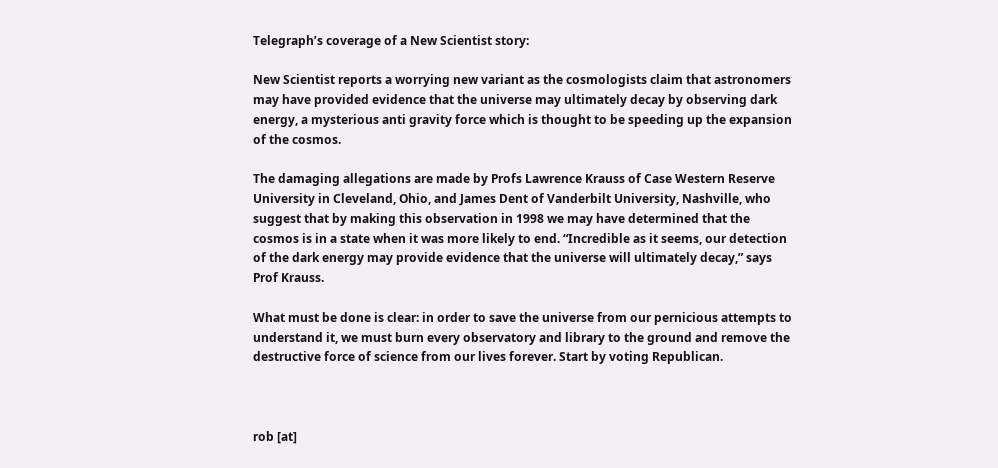Telegraph’s coverage of a New Scientist story:

New Scientist reports a worrying new variant as the cosmologists claim that astronomers may have provided evidence that the universe may ultimately decay by observing dark energy, a mysterious anti gravity force which is thought to be speeding up the expansion of the cosmos.

The damaging allegations are made by Profs Lawrence Krauss of Case Western Reserve University in Cleveland, Ohio, and James Dent of Vanderbilt University, Nashville, who suggest that by making this observation in 1998 we may have determined that the cosmos is in a state when it was more likely to end. “Incredible as it seems, our detection of the dark energy may provide evidence that the universe will ultimately decay,” says Prof Krauss.

What must be done is clear: in order to save the universe from our pernicious attempts to understand it, we must burn every observatory and library to the ground and remove the destructive force of science from our lives forever. Start by voting Republican.



rob [at]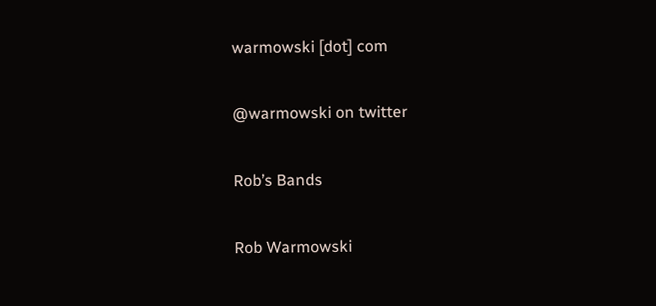warmowski [dot] com

@warmowski on twitter

Rob’s Bands

Rob Warmowski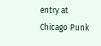entry at Chicago Punk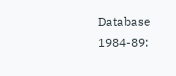Database
1984-89: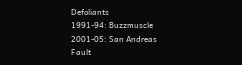Defoliants
1991-94: Buzzmuscle
2001-05: San Andreas Fault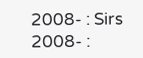2008- : Sirs
2008- :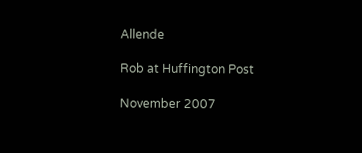Allende

Rob at Huffington Post

November 2007